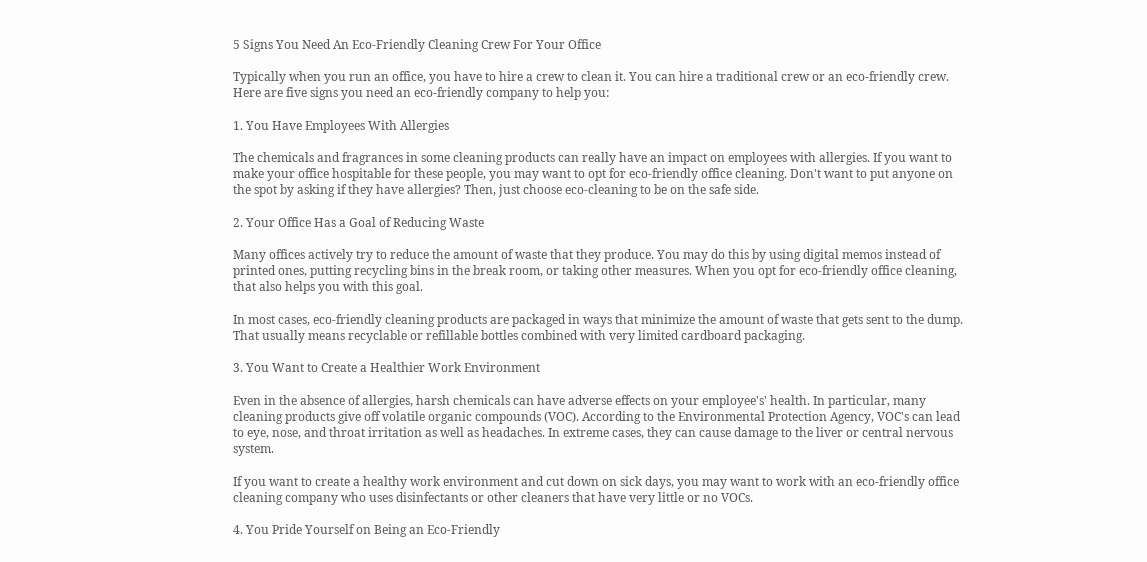5 Signs You Need An Eco-Friendly Cleaning Crew For Your Office

Typically when you run an office, you have to hire a crew to clean it. You can hire a traditional crew or an eco-friendly crew. Here are five signs you need an eco-friendly company to help you:

1. You Have Employees With Allergies

The chemicals and fragrances in some cleaning products can really have an impact on employees with allergies. If you want to make your office hospitable for these people, you may want to opt for eco-friendly office cleaning. Don't want to put anyone on the spot by asking if they have allergies? Then, just choose eco-cleaning to be on the safe side.

2. Your Office Has a Goal of Reducing Waste

Many offices actively try to reduce the amount of waste that they produce. You may do this by using digital memos instead of printed ones, putting recycling bins in the break room, or taking other measures. When you opt for eco-friendly office cleaning, that also helps you with this goal.

In most cases, eco-friendly cleaning products are packaged in ways that minimize the amount of waste that gets sent to the dump. That usually means recyclable or refillable bottles combined with very limited cardboard packaging.

3. You Want to Create a Healthier Work Environment

Even in the absence of allergies, harsh chemicals can have adverse effects on your employee's' health. In particular, many cleaning products give off volatile organic compounds (VOC). According to the Environmental Protection Agency, VOC's can lead to eye, nose, and throat irritation as well as headaches. In extreme cases, they can cause damage to the liver or central nervous system.

If you want to create a healthy work environment and cut down on sick days, you may want to work with an eco-friendly office cleaning company who uses disinfectants or other cleaners that have very little or no VOCs.

4. You Pride Yourself on Being an Eco-Friendly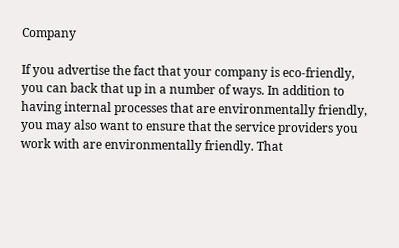Company

If you advertise the fact that your company is eco-friendly, you can back that up in a number of ways. In addition to having internal processes that are environmentally friendly, you may also want to ensure that the service providers you work with are environmentally friendly. That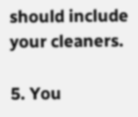should include your cleaners.

5. You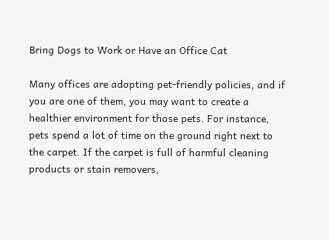Bring Dogs to Work or Have an Office Cat

Many offices are adopting pet-friendly policies, and if you are one of them, you may want to create a healthier environment for those pets. For instance, pets spend a lot of time on the ground right next to the carpet. If the carpet is full of harmful cleaning products or stain removers,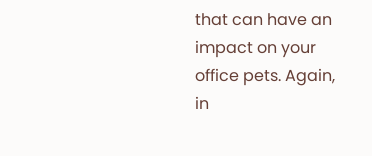that can have an impact on your office pets. Again, in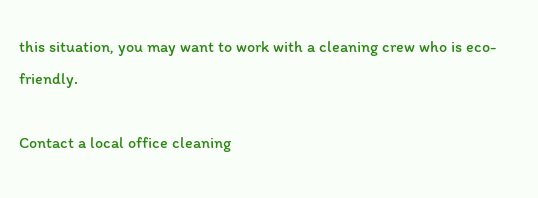this situation, you may want to work with a cleaning crew who is eco-friendly.

Contact a local office cleaning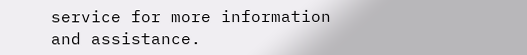service for more information and assistance.